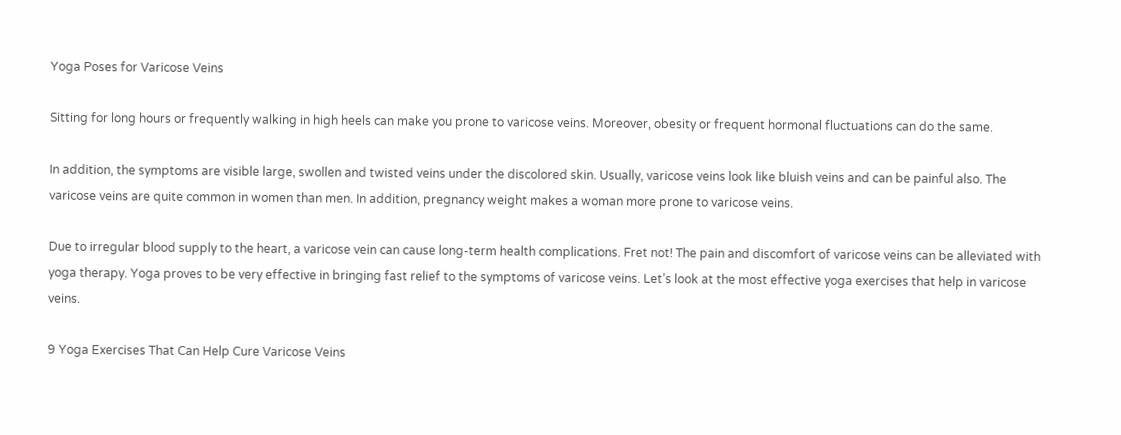Yoga Poses for Varicose Veins

Sitting for long hours or frequently walking in high heels can make you prone to varicose veins. Moreover, obesity or frequent hormonal fluctuations can do the same.

In addition, the symptoms are visible large, swollen and twisted veins under the discolored skin. Usually, varicose veins look like bluish veins and can be painful also. The varicose veins are quite common in women than men. In addition, pregnancy weight makes a woman more prone to varicose veins.

Due to irregular blood supply to the heart, a varicose vein can cause long-term health complications. Fret not! The pain and discomfort of varicose veins can be alleviated with yoga therapy. Yoga proves to be very effective in bringing fast relief to the symptoms of varicose veins. Let’s look at the most effective yoga exercises that help in varicose veins.

9 Yoga Exercises That Can Help Cure Varicose Veins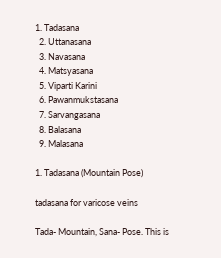1. Tadasana
  2. Uttanasana
  3. Navasana
  4. Matsyasana
  5. Viparti Karini
  6. Pawanmukstasana
  7. Sarvangasana
  8. Balasana
  9. Malasana

1. Tadasana (Mountain Pose)

tadasana for varicose veins

Tada- Mountain, Sana- Pose. This is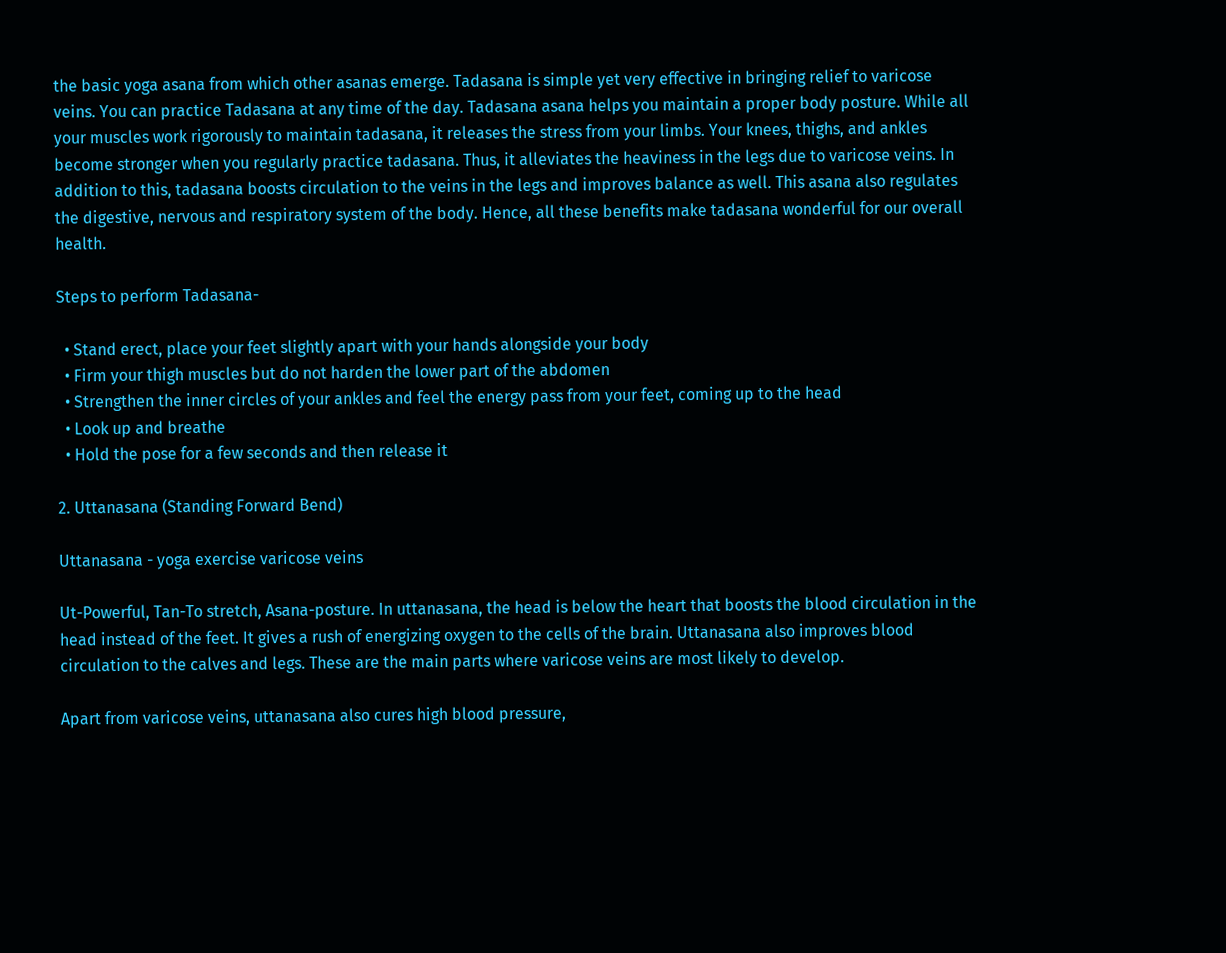the basic yoga asana from which other asanas emerge. Tadasana is simple yet very effective in bringing relief to varicose veins. You can practice Tadasana at any time of the day. Tadasana asana helps you maintain a proper body posture. While all your muscles work rigorously to maintain tadasana, it releases the stress from your limbs. Your knees, thighs, and ankles become stronger when you regularly practice tadasana. Thus, it alleviates the heaviness in the legs due to varicose veins. In addition to this, tadasana boosts circulation to the veins in the legs and improves balance as well. This asana also regulates the digestive, nervous and respiratory system of the body. Hence, all these benefits make tadasana wonderful for our overall health.

Steps to perform Tadasana-

  • Stand erect, place your feet slightly apart with your hands alongside your body
  • Firm your thigh muscles but do not harden the lower part of the abdomen
  • Strengthen the inner circles of your ankles and feel the energy pass from your feet, coming up to the head
  • Look up and breathe
  • Hold the pose for a few seconds and then release it

2. Uttanasana (Standing Forward Bend)

Uttanasana - yoga exercise varicose veins

Ut-Powerful, Tan-To stretch, Asana-posture. In uttanasana, the head is below the heart that boosts the blood circulation in the head instead of the feet. It gives a rush of energizing oxygen to the cells of the brain. Uttanasana also improves blood circulation to the calves and legs. These are the main parts where varicose veins are most likely to develop.

Apart from varicose veins, uttanasana also cures high blood pressure,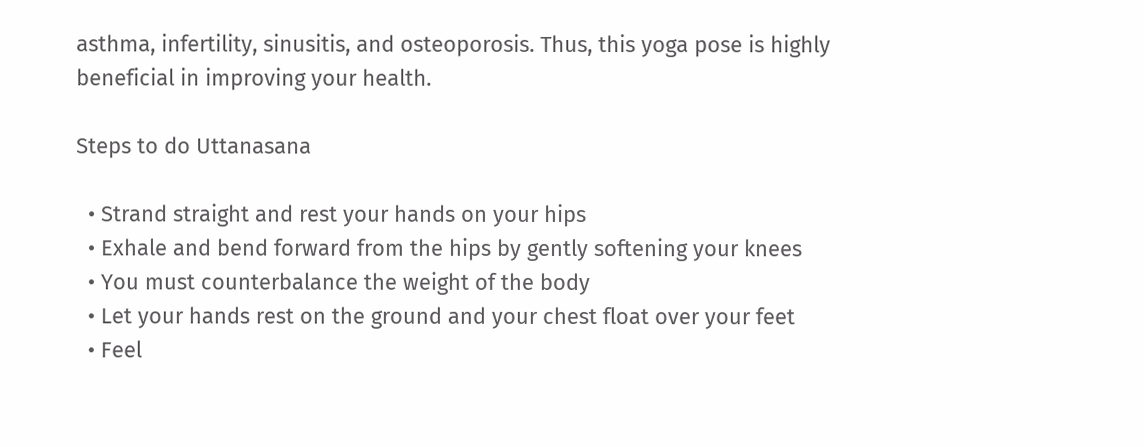asthma, infertility, sinusitis, and osteoporosis. Thus, this yoga pose is highly beneficial in improving your health.

Steps to do Uttanasana

  • Strand straight and rest your hands on your hips
  • Exhale and bend forward from the hips by gently softening your knees
  • You must counterbalance the weight of the body
  • Let your hands rest on the ground and your chest float over your feet
  • Feel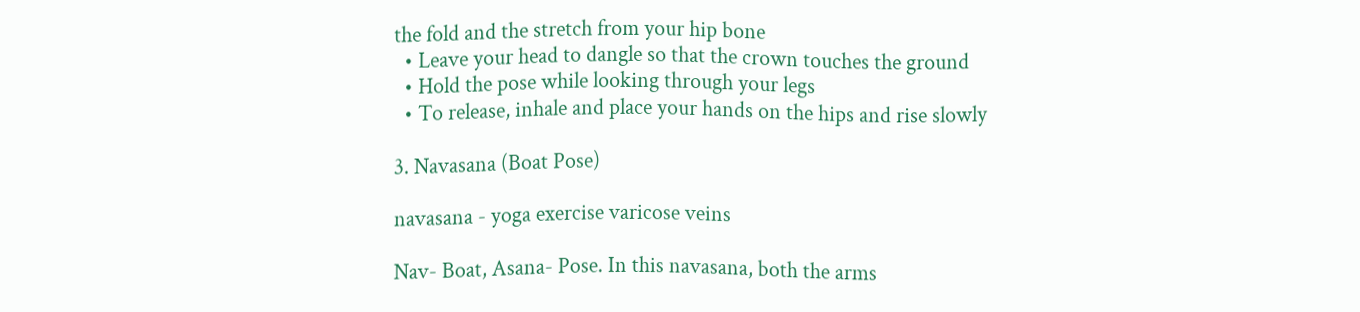the fold and the stretch from your hip bone
  • Leave your head to dangle so that the crown touches the ground
  • Hold the pose while looking through your legs
  • To release, inhale and place your hands on the hips and rise slowly

3. Navasana (Boat Pose)

navasana - yoga exercise varicose veins

Nav- Boat, Asana- Pose. In this navasana, both the arms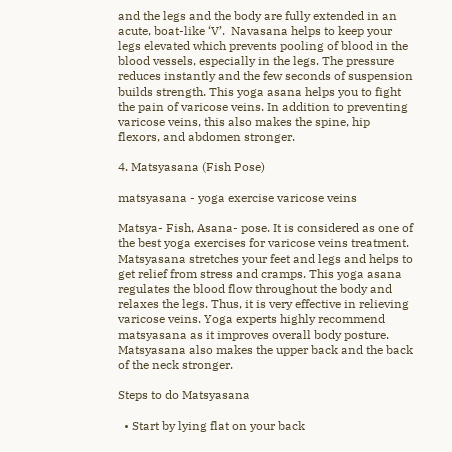and the legs and the body are fully extended in an acute, boat-like ‘V’.  Navasana helps to keep your legs elevated which prevents pooling of blood in the blood vessels, especially in the legs. The pressure reduces instantly and the few seconds of suspension builds strength. This yoga asana helps you to fight the pain of varicose veins. In addition to preventing varicose veins, this also makes the spine, hip flexors, and abdomen stronger.

4. Matsyasana (Fish Pose)

matsyasana - yoga exercise varicose veins

Matsya- Fish, Asana- pose. It is considered as one of the best yoga exercises for varicose veins treatment. Matsyasana stretches your feet and legs and helps to get relief from stress and cramps. This yoga asana regulates the blood flow throughout the body and relaxes the legs. Thus, it is very effective in relieving varicose veins. Yoga experts highly recommend matsyasana as it improves overall body posture. Matsyasana also makes the upper back and the back of the neck stronger.

Steps to do Matsyasana

  • Start by lying flat on your back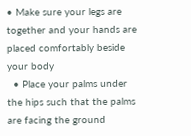• Make sure your legs are together and your hands are placed comfortably beside your body
  • Place your palms under the hips such that the palms are facing the ground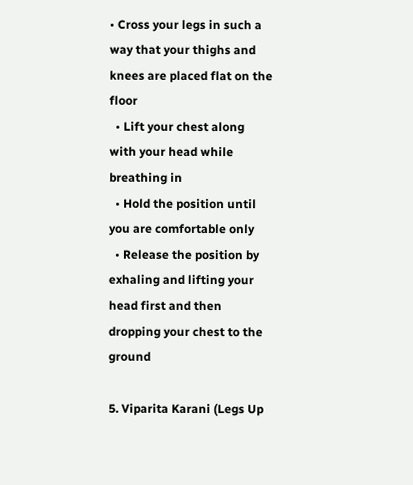• Cross your legs in such a way that your thighs and knees are placed flat on the floor
  • Lift your chest along with your head while breathing in
  • Hold the position until you are comfortable only
  • Release the position by exhaling and lifting your head first and then dropping your chest to the ground

5. Viparita Karani (Legs Up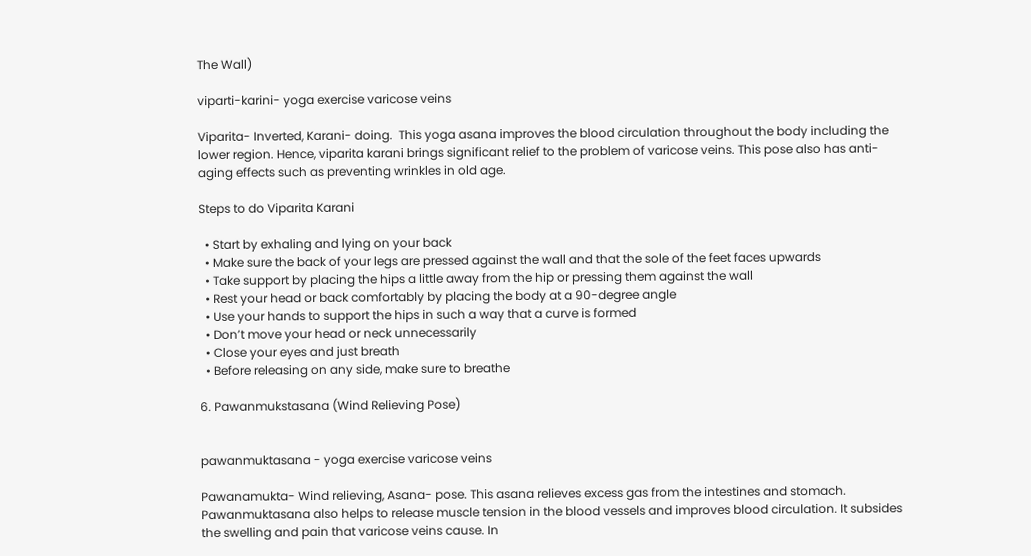The Wall)

viparti-karini- yoga exercise varicose veins

Viparita- Inverted, Karani- doing.  This yoga asana improves the blood circulation throughout the body including the lower region. Hence, viparita karani brings significant relief to the problem of varicose veins. This pose also has anti-aging effects such as preventing wrinkles in old age.

Steps to do Viparita Karani

  • Start by exhaling and lying on your back
  • Make sure the back of your legs are pressed against the wall and that the sole of the feet faces upwards
  • Take support by placing the hips a little away from the hip or pressing them against the wall
  • Rest your head or back comfortably by placing the body at a 90-degree angle
  • Use your hands to support the hips in such a way that a curve is formed
  • Don’t move your head or neck unnecessarily
  • Close your eyes and just breath
  • Before releasing on any side, make sure to breathe

6. Pawanmukstasana (Wind Relieving Pose)


pawanmuktasana - yoga exercise varicose veins

Pawanamukta- Wind relieving, Asana- pose. This asana relieves excess gas from the intestines and stomach. Pawanmuktasana also helps to release muscle tension in the blood vessels and improves blood circulation. It subsides the swelling and pain that varicose veins cause. In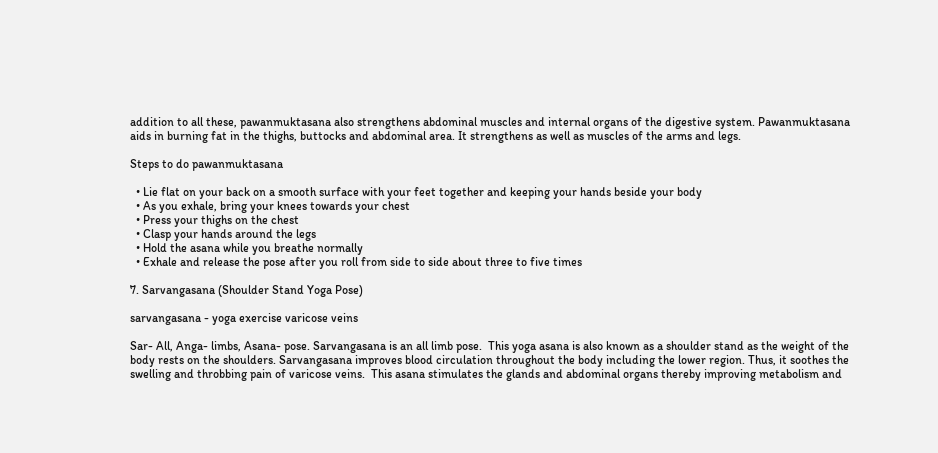addition to all these, pawanmuktasana also strengthens abdominal muscles and internal organs of the digestive system. Pawanmuktasana aids in burning fat in the thighs, buttocks and abdominal area. It strengthens as well as muscles of the arms and legs.

Steps to do pawanmuktasana

  • Lie flat on your back on a smooth surface with your feet together and keeping your hands beside your body
  • As you exhale, bring your knees towards your chest
  • Press your thighs on the chest
  • Clasp your hands around the legs
  • Hold the asana while you breathe normally
  • Exhale and release the pose after you roll from side to side about three to five times

7. Sarvangasana (Shoulder Stand Yoga Pose)

sarvangasana - yoga exercise varicose veins

Sar- All, Anga- limbs, Asana- pose. Sarvangasana is an all limb pose.  This yoga asana is also known as a shoulder stand as the weight of the body rests on the shoulders. Sarvangasana improves blood circulation throughout the body including the lower region. Thus, it soothes the swelling and throbbing pain of varicose veins.  This asana stimulates the glands and abdominal organs thereby improving metabolism and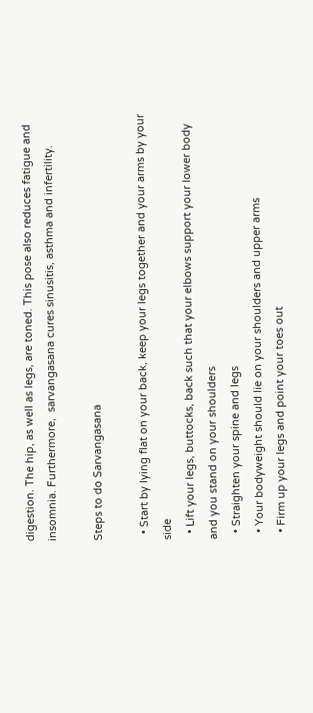digestion. The hip, as well as legs, are toned. This pose also reduces fatigue and insomnia. Furthermore,  sarvangasana cures sinusitis, asthma and infertility.

Steps to do Sarvangasana

  • Start by lying flat on your back, keep your legs together and your arms by your side
  • Lift your legs, buttocks, back such that your elbows support your lower body and you stand on your shoulders
  • Straighten your spine and legs
  • Your bodyweight should lie on your shoulders and upper arms
  • Firm up your legs and point your toes out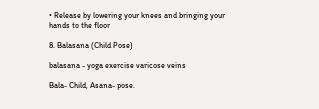• Release by lowering your knees and bringing your hands to the floor

8. Balasana (Child Pose)

balasana - yoga exercise varicose veins

Bala- Child, Asana- pose.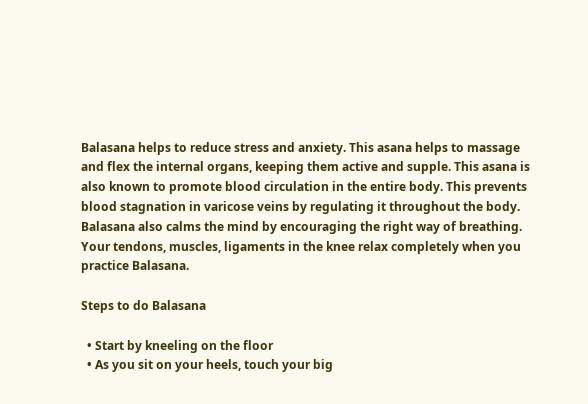Balasana helps to reduce stress and anxiety. This asana helps to massage and flex the internal organs, keeping them active and supple. This asana is also known to promote blood circulation in the entire body. This prevents blood stagnation in varicose veins by regulating it throughout the body. Balasana also calms the mind by encouraging the right way of breathing. Your tendons, muscles, ligaments in the knee relax completely when you practice Balasana.

Steps to do Balasana

  • Start by kneeling on the floor
  • As you sit on your heels, touch your big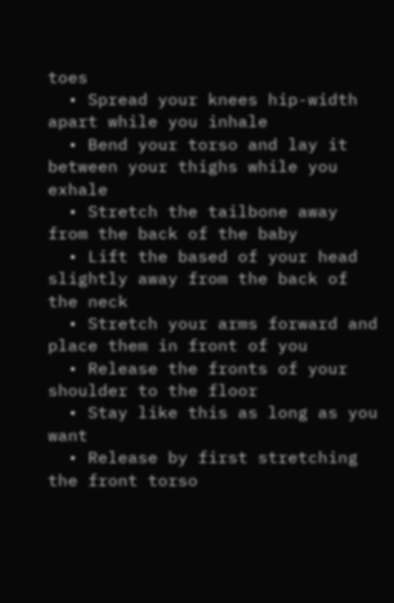toes
  • Spread your knees hip-width apart while you inhale
  • Bend your torso and lay it between your thighs while you exhale
  • Stretch the tailbone away from the back of the baby
  • Lift the based of your head slightly away from the back of the neck
  • Stretch your arms forward and place them in front of you
  • Release the fronts of your shoulder to the floor
  • Stay like this as long as you want
  • Release by first stretching the front torso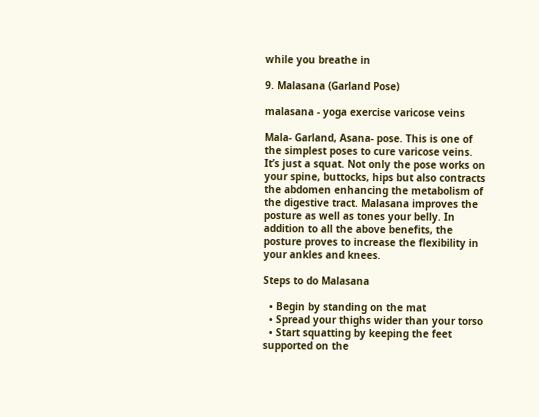while you breathe in

9. Malasana (Garland Pose)

malasana - yoga exercise varicose veins

Mala- Garland, Asana- pose. This is one of the simplest poses to cure varicose veins. It’s just a squat. Not only the pose works on your spine, buttocks, hips but also contracts the abdomen enhancing the metabolism of the digestive tract. Malasana improves the posture as well as tones your belly. In addition to all the above benefits, the posture proves to increase the flexibility in your ankles and knees.

Steps to do Malasana

  • Begin by standing on the mat
  • Spread your thighs wider than your torso
  • Start squatting by keeping the feet supported on the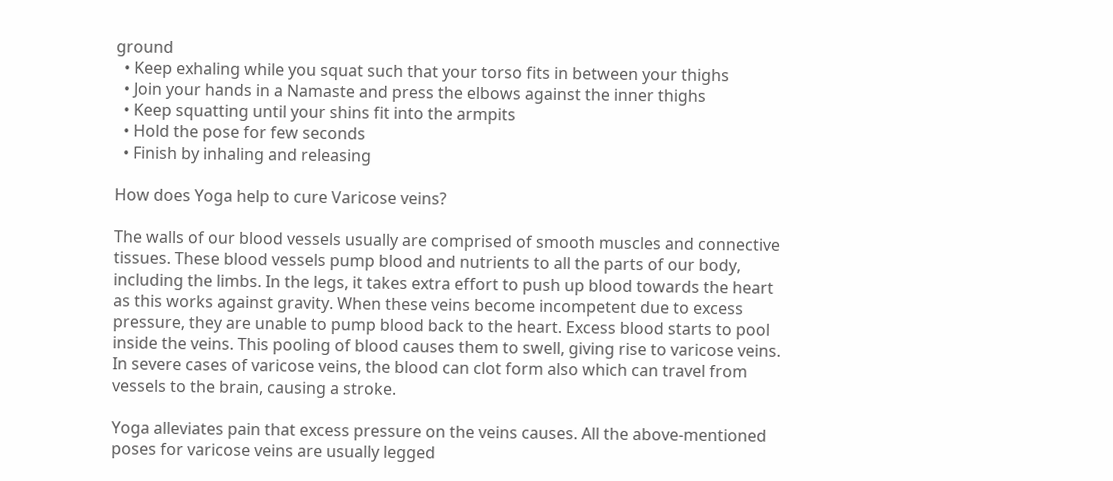ground
  • Keep exhaling while you squat such that your torso fits in between your thighs
  • Join your hands in a Namaste and press the elbows against the inner thighs
  • Keep squatting until your shins fit into the armpits
  • Hold the pose for few seconds
  • Finish by inhaling and releasing

How does Yoga help to cure Varicose veins?

The walls of our blood vessels usually are comprised of smooth muscles and connective tissues. These blood vessels pump blood and nutrients to all the parts of our body, including the limbs. In the legs, it takes extra effort to push up blood towards the heart as this works against gravity. When these veins become incompetent due to excess pressure, they are unable to pump blood back to the heart. Excess blood starts to pool inside the veins. This pooling of blood causes them to swell, giving rise to varicose veins. In severe cases of varicose veins, the blood can clot form also which can travel from vessels to the brain, causing a stroke.

Yoga alleviates pain that excess pressure on the veins causes. All the above-mentioned poses for varicose veins are usually legged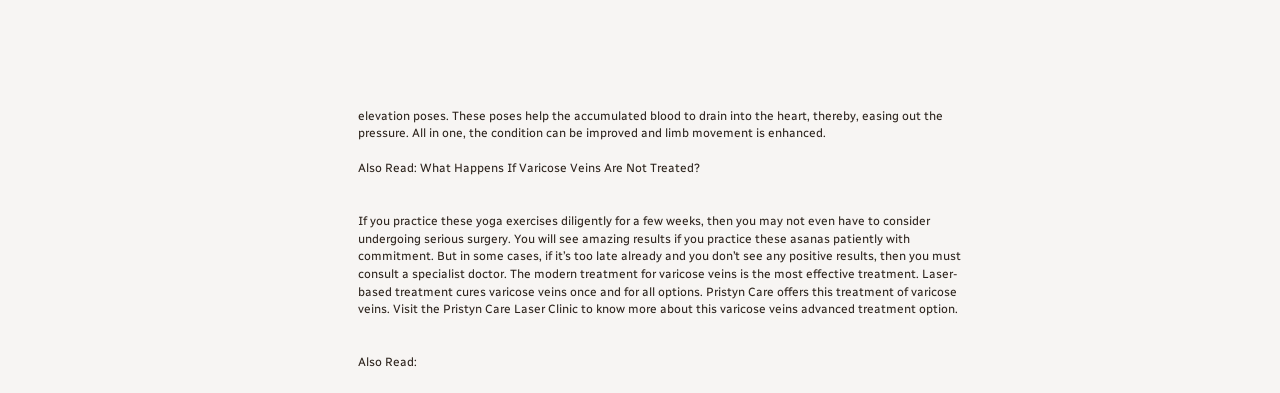elevation poses. These poses help the accumulated blood to drain into the heart, thereby, easing out the pressure. All in one, the condition can be improved and limb movement is enhanced.

Also Read: What Happens If Varicose Veins Are Not Treated?


If you practice these yoga exercises diligently for a few weeks, then you may not even have to consider undergoing serious surgery. You will see amazing results if you practice these asanas patiently with commitment. But in some cases, if it’s too late already and you don’t see any positive results, then you must consult a specialist doctor. The modern treatment for varicose veins is the most effective treatment. Laser-based treatment cures varicose veins once and for all options. Pristyn Care offers this treatment of varicose veins. Visit the Pristyn Care Laser Clinic to know more about this varicose veins advanced treatment option.


Also Read: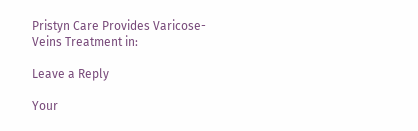Pristyn Care Provides Varicose-Veins Treatment in:

Leave a Reply

Your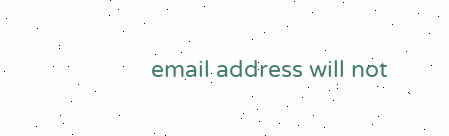email address will not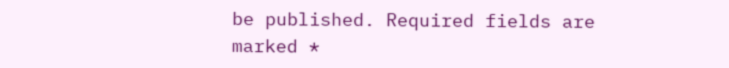be published. Required fields are marked *